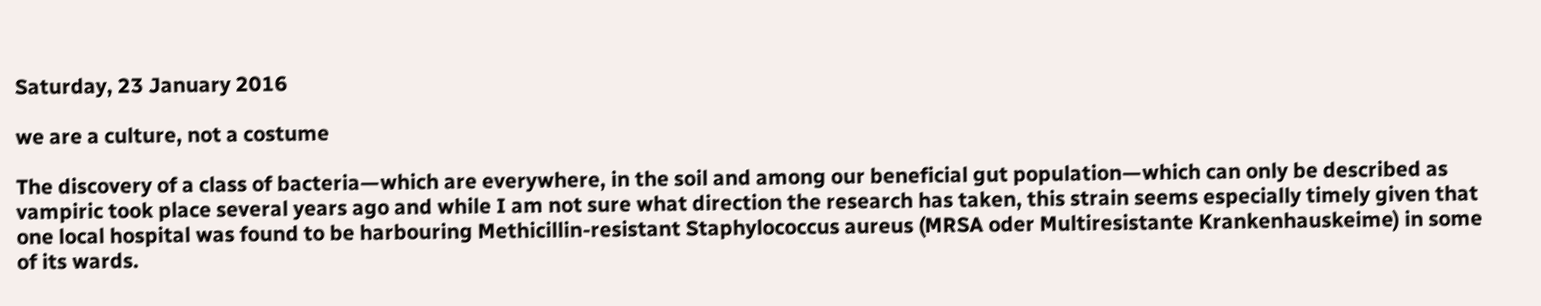Saturday, 23 January 2016

we are a culture, not a costume

The discovery of a class of bacteria—which are everywhere, in the soil and among our beneficial gut population—which can only be described as vampiric took place several years ago and while I am not sure what direction the research has taken, this strain seems especially timely given that one local hospital was found to be harbouring Methicillin-resistant Staphylococcus aureus (MRSA oder Multiresistante Krankenhauskeime) in some of its wards.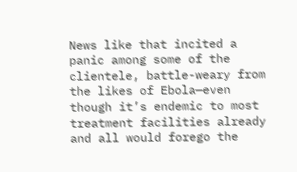News like that incited a panic among some of the clientele, battle-weary from the likes of Ebola—even though it’s endemic to most treatment facilities already and all would forego the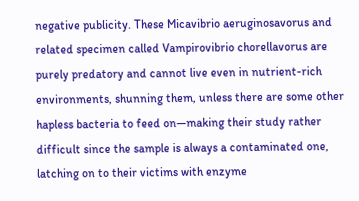negative publicity. These Micavibrio aeruginosavorus and related specimen called Vampirovibrio chorellavorus are purely predatory and cannot live even in nutrient-rich environments, shunning them, unless there are some other hapless bacteria to feed on—making their study rather difficult since the sample is always a contaminated one, latching on to their victims with enzyme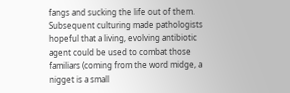fangs and sucking the life out of them. Subsequent culturing made pathologists hopeful that a living, evolving antibiotic agent could be used to combat those familiars (coming from the word midge, a nigget is a small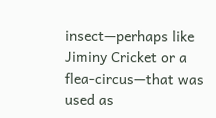insect—perhaps like Jiminy Cricket or a flea-circus—that was used as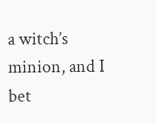a witch’s minion, and I bet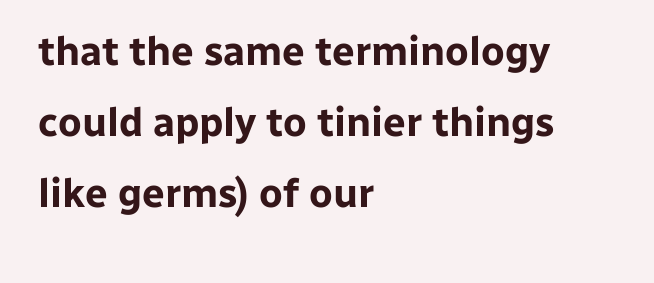that the same terminology could apply to tinier things like germs) of our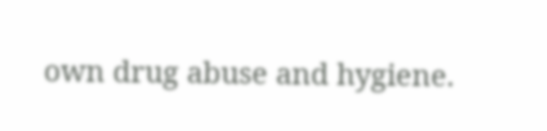own drug abuse and hygiene.